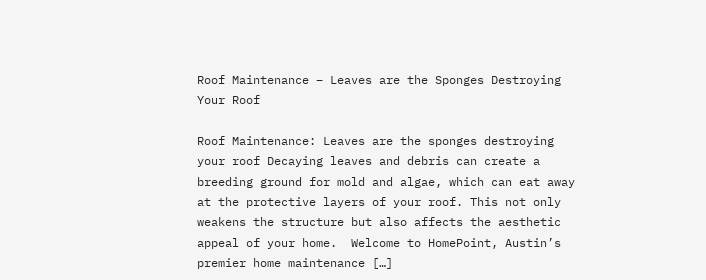Roof Maintenance – Leaves are the Sponges Destroying Your Roof

Roof Maintenance: Leaves are the sponges destroying your roof Decaying leaves and debris can create a breeding ground for mold and algae, which can eat away at the protective layers of your roof. This not only weakens the structure but also affects the aesthetic appeal of your home.  Welcome to HomePoint, Austin’s premier home maintenance […]